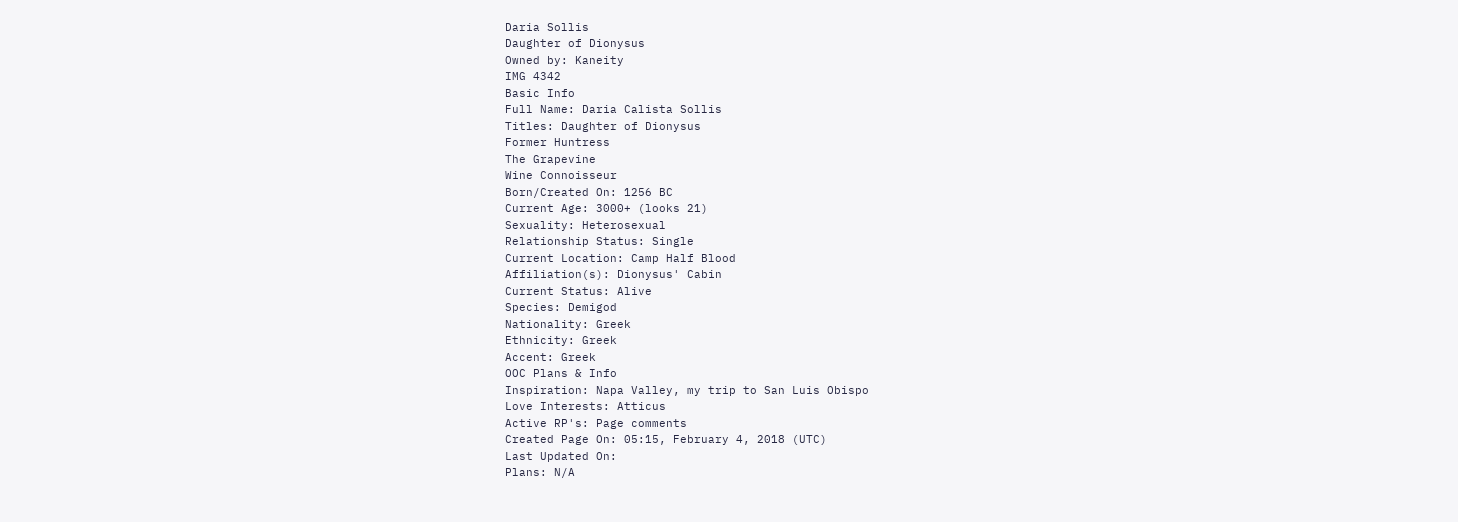Daria Sollis
Daughter of Dionysus
Owned by: Kaneity
IMG 4342
Basic Info
Full Name: Daria Calista Sollis
Titles: Daughter of Dionysus
Former Huntress
The Grapevine
Wine Connoisseur
Born/Created On: 1256 BC
Current Age: 3000+ (looks 21)
Sexuality: Heterosexual
Relationship Status: Single
Current Location: Camp Half Blood
Affiliation(s): Dionysus' Cabin
Current Status: Alive
Species: Demigod
Nationality: Greek
Ethnicity: Greek
Accent: Greek
OOC Plans & Info
Inspiration: Napa Valley, my trip to San Luis Obispo
Love Interests: Atticus
Active RP's: Page comments
Created Page On: 05:15, February 4, 2018 (UTC)
Last Updated On:
Plans: N/A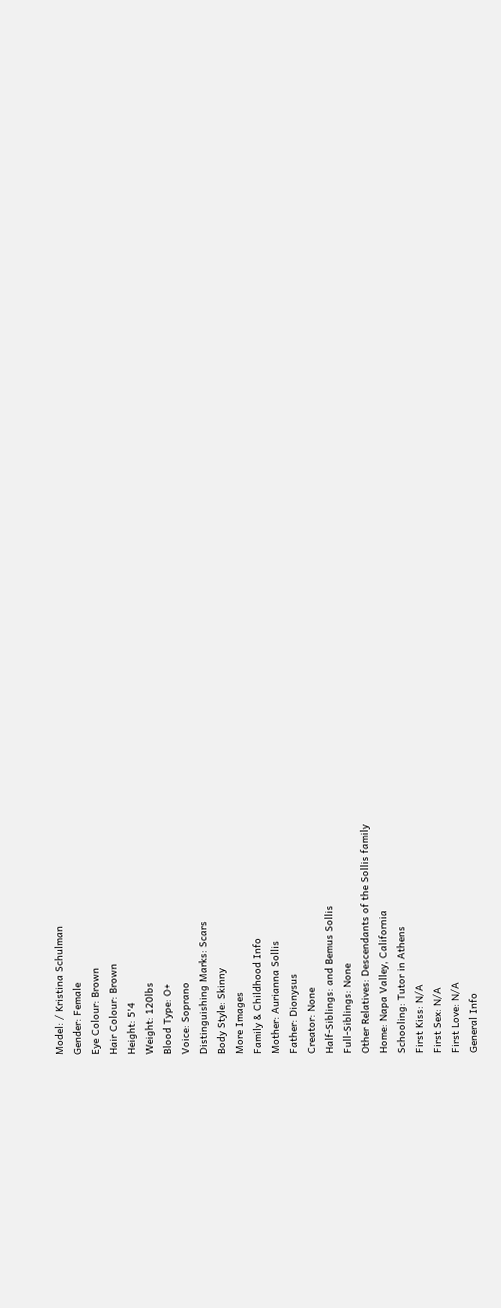Model: / Kristina Schulman
Gender: Female
Eye Colour: Brown
Hair Colour: Brown
Height: 5'4
Weight: 120lbs
Blood Type: O+
Voice: Soprano
Distinguishing Marks: Scars
Body Style: Skinny
More Images
Family & Childhood Info
Mother: Aurianna Sollis
Father: Dionysus
Creator: None
Half-Siblings: and Bemus Sollis
Full-Siblings: None
Other Relatives: Descendants of the Sollis family
Home: Napa Valley, California
Schooling: Tutor in Athens
First Kiss: N/A
First Sex: N/A
First Love: N/A
General Info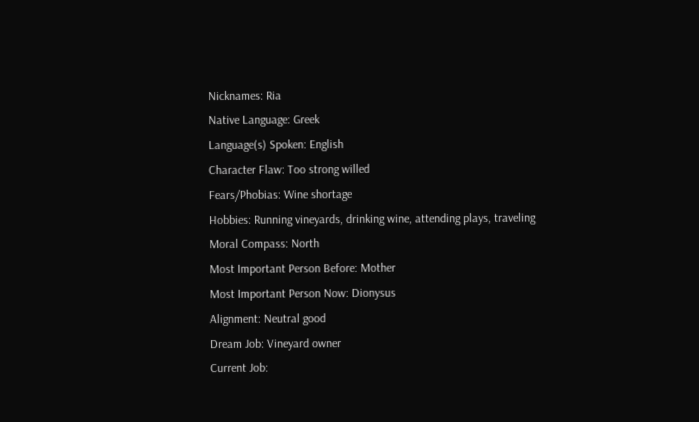Nicknames: Ria
Native Language: Greek
Language(s) Spoken: English
Character Flaw: Too strong willed
Fears/Phobias: Wine shortage
Hobbies: Running vineyards, drinking wine, attending plays, traveling
Moral Compass: North
Most Important Person Before: Mother
Most Important Person Now: Dionysus
Alignment: Neutral good
Dream Job: Vineyard owner
Current Job: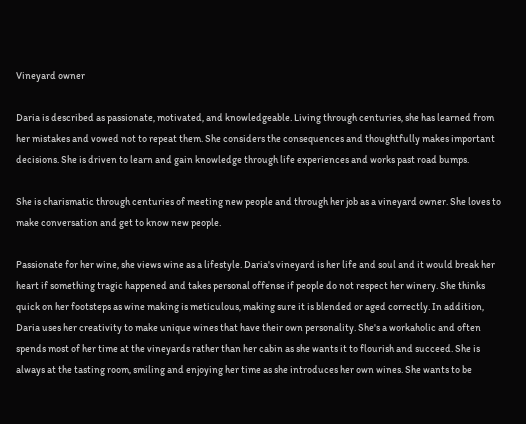Vineyard owner

Daria is described as passionate, motivated, and knowledgeable. Living through centuries, she has learned from her mistakes and vowed not to repeat them. She considers the consequences and thoughtfully makes important decisions. She is driven to learn and gain knowledge through life experiences and works past road bumps.

She is charismatic through centuries of meeting new people and through her job as a vineyard owner. She loves to make conversation and get to know new people.

Passionate for her wine, she views wine as a lifestyle. Daria's vineyard is her life and soul and it would break her heart if something tragic happened and takes personal offense if people do not respect her winery. She thinks quick on her footsteps as wine making is meticulous, making sure it is blended or aged correctly. In addition, Daria uses her creativity to make unique wines that have their own personality. She's a workaholic and often spends most of her time at the vineyards rather than her cabin as she wants it to flourish and succeed. She is always at the tasting room, smiling and enjoying her time as she introduces her own wines. She wants to be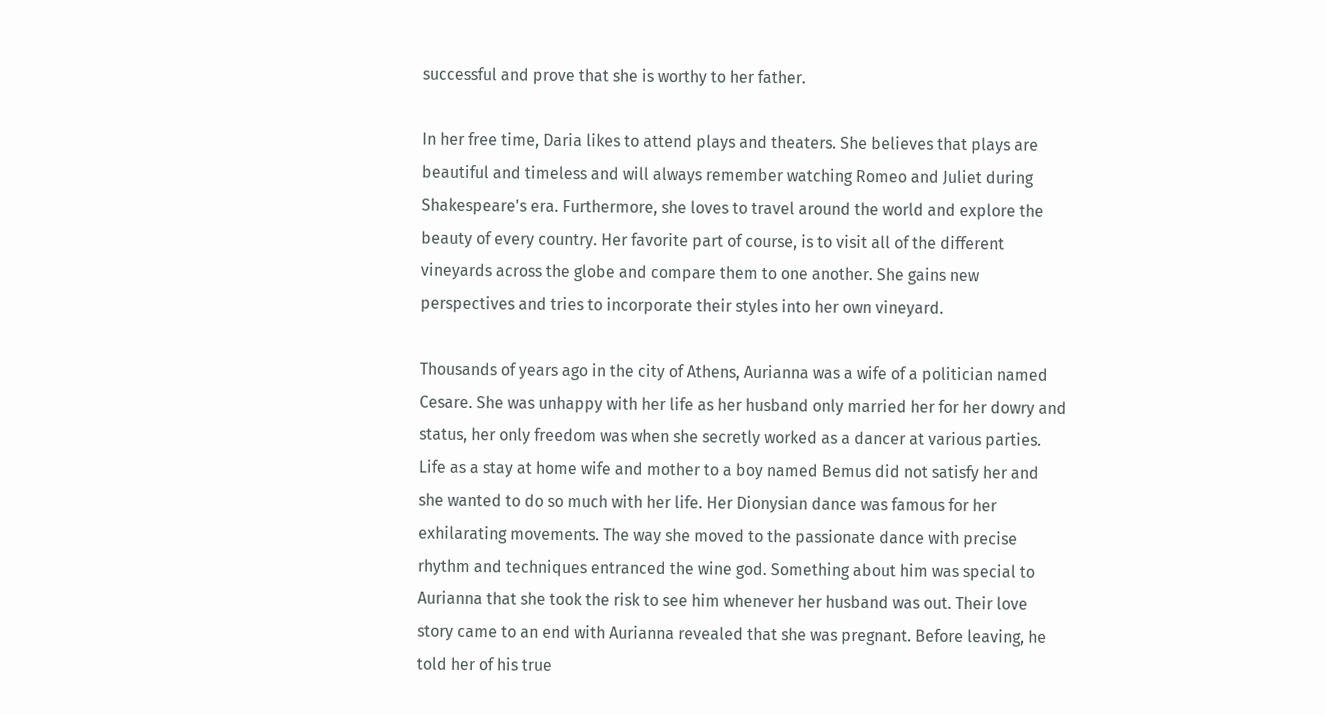successful and prove that she is worthy to her father.

In her free time, Daria likes to attend plays and theaters. She believes that plays are beautiful and timeless and will always remember watching Romeo and Juliet during Shakespeare's era. Furthermore, she loves to travel around the world and explore the beauty of every country. Her favorite part of course, is to visit all of the different vineyards across the globe and compare them to one another. She gains new perspectives and tries to incorporate their styles into her own vineyard.

Thousands of years ago in the city of Athens, Aurianna was a wife of a politician named Cesare. She was unhappy with her life as her husband only married her for her dowry and status, her only freedom was when she secretly worked as a dancer at various parties. Life as a stay at home wife and mother to a boy named Bemus did not satisfy her and she wanted to do so much with her life. Her Dionysian dance was famous for her exhilarating movements. The way she moved to the passionate dance with precise rhythm and techniques entranced the wine god. Something about him was special to Aurianna that she took the risk to see him whenever her husband was out. Their love story came to an end with Aurianna revealed that she was pregnant. Before leaving, he told her of his true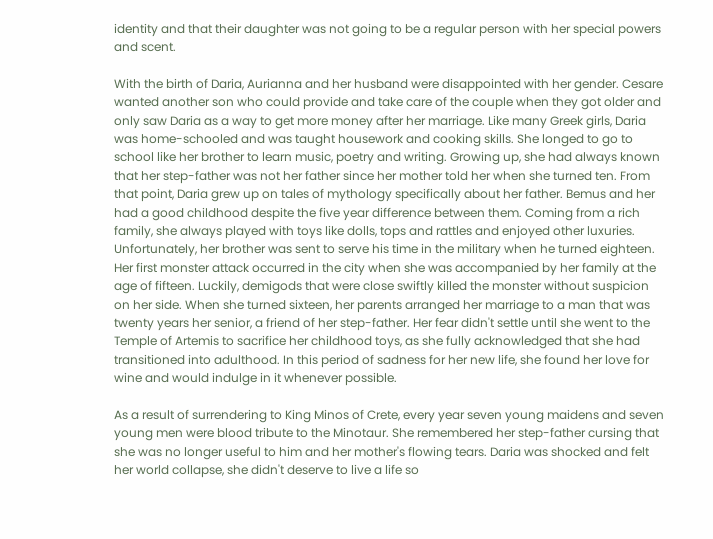identity and that their daughter was not going to be a regular person with her special powers and scent.

With the birth of Daria, Aurianna and her husband were disappointed with her gender. Cesare wanted another son who could provide and take care of the couple when they got older and only saw Daria as a way to get more money after her marriage. Like many Greek girls, Daria was home-schooled and was taught housework and cooking skills. She longed to go to school like her brother to learn music, poetry and writing. Growing up, she had always known that her step-father was not her father since her mother told her when she turned ten. From that point, Daria grew up on tales of mythology specifically about her father. Bemus and her had a good childhood despite the five year difference between them. Coming from a rich family, she always played with toys like dolls, tops and rattles and enjoyed other luxuries. Unfortunately, her brother was sent to serve his time in the military when he turned eighteen. Her first monster attack occurred in the city when she was accompanied by her family at the age of fifteen. Luckily, demigods that were close swiftly killed the monster without suspicion on her side. When she turned sixteen, her parents arranged her marriage to a man that was twenty years her senior, a friend of her step-father. Her fear didn't settle until she went to the Temple of Artemis to sacrifice her childhood toys, as she fully acknowledged that she had transitioned into adulthood. In this period of sadness for her new life, she found her love for wine and would indulge in it whenever possible.

As a result of surrendering to King Minos of Crete, every year seven young maidens and seven young men were blood tribute to the Minotaur. She remembered her step-father cursing that she was no longer useful to him and her mother's flowing tears. Daria was shocked and felt her world collapse, she didn't deserve to live a life so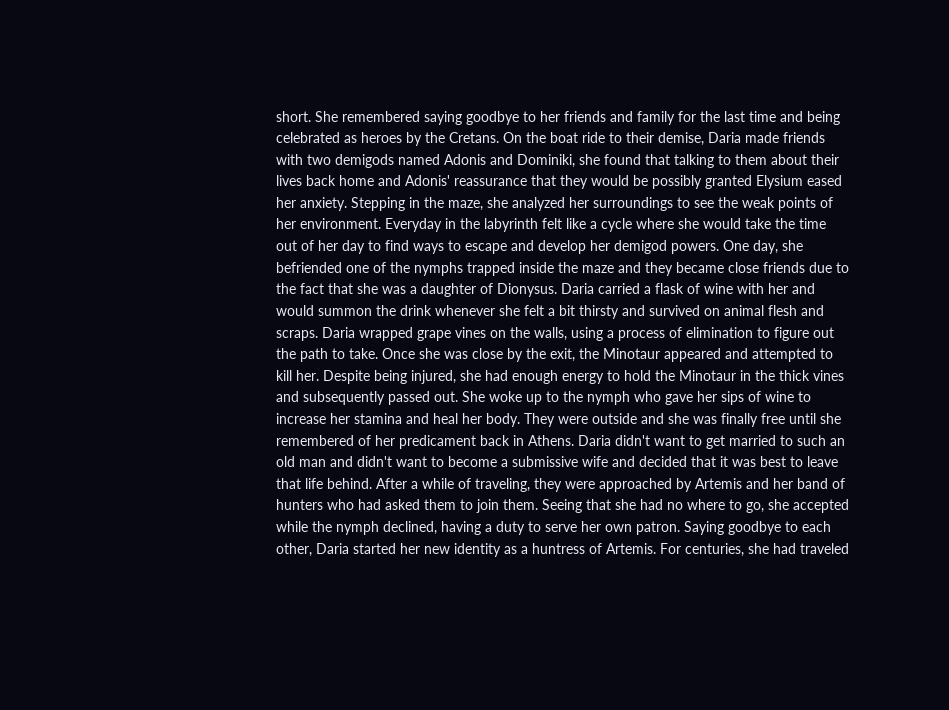short. She remembered saying goodbye to her friends and family for the last time and being celebrated as heroes by the Cretans. On the boat ride to their demise, Daria made friends with two demigods named Adonis and Dominiki, she found that talking to them about their lives back home and Adonis' reassurance that they would be possibly granted Elysium eased her anxiety. Stepping in the maze, she analyzed her surroundings to see the weak points of her environment. Everyday in the labyrinth felt like a cycle where she would take the time out of her day to find ways to escape and develop her demigod powers. One day, she befriended one of the nymphs trapped inside the maze and they became close friends due to the fact that she was a daughter of Dionysus. Daria carried a flask of wine with her and would summon the drink whenever she felt a bit thirsty and survived on animal flesh and scraps. Daria wrapped grape vines on the walls, using a process of elimination to figure out the path to take. Once she was close by the exit, the Minotaur appeared and attempted to kill her. Despite being injured, she had enough energy to hold the Minotaur in the thick vines and subsequently passed out. She woke up to the nymph who gave her sips of wine to increase her stamina and heal her body. They were outside and she was finally free until she remembered of her predicament back in Athens. Daria didn't want to get married to such an old man and didn't want to become a submissive wife and decided that it was best to leave that life behind. After a while of traveling, they were approached by Artemis and her band of hunters who had asked them to join them. Seeing that she had no where to go, she accepted while the nymph declined, having a duty to serve her own patron. Saying goodbye to each other, Daria started her new identity as a huntress of Artemis. For centuries, she had traveled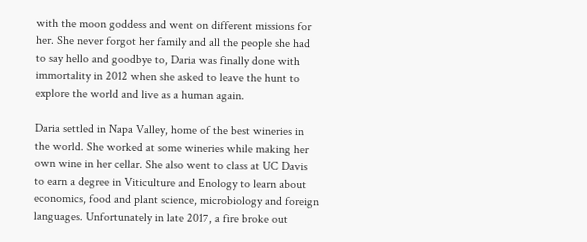with the moon goddess and went on different missions for her. She never forgot her family and all the people she had to say hello and goodbye to, Daria was finally done with immortality in 2012 when she asked to leave the hunt to explore the world and live as a human again.

Daria settled in Napa Valley, home of the best wineries in the world. She worked at some wineries while making her own wine in her cellar. She also went to class at UC Davis to earn a degree in Viticulture and Enology to learn about economics, food and plant science, microbiology and foreign languages. Unfortunately in late 2017, a fire broke out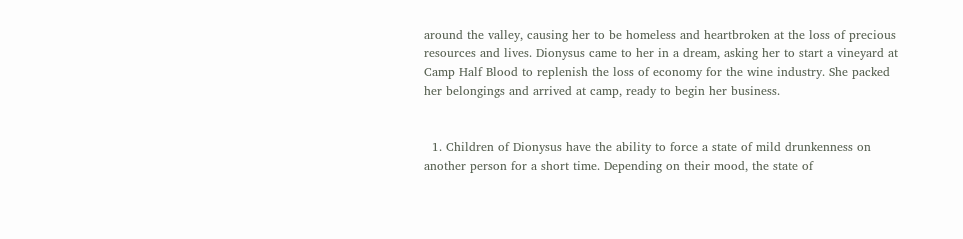around the valley, causing her to be homeless and heartbroken at the loss of precious resources and lives. Dionysus came to her in a dream, asking her to start a vineyard at Camp Half Blood to replenish the loss of economy for the wine industry. She packed her belongings and arrived at camp, ready to begin her business.


  1. Children of Dionysus have the ability to force a state of mild drunkenness on another person for a short time. Depending on their mood, the state of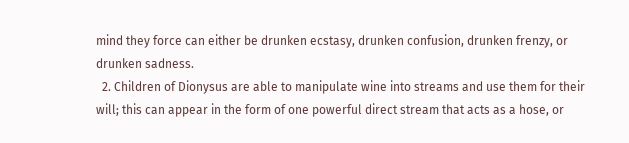mind they force can either be drunken ecstasy, drunken confusion, drunken frenzy, or drunken sadness.
  2. Children of Dionysus are able to manipulate wine into streams and use them for their will; this can appear in the form of one powerful direct stream that acts as a hose, or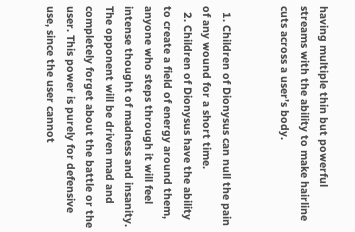having multiple thin but powerful streams with the ability to make hairline cuts across a user’s body.


  1. Children of Dionysus can null the pain of any wound for a short time.
  2. Children of Dionysus have the ability to create a field of energy around them, anyone who steps through it will feel intense thought of madness and insanity. The opponent will be driven mad and completely forget about the battle or the user. This power is purely for defensive use, since the user cannot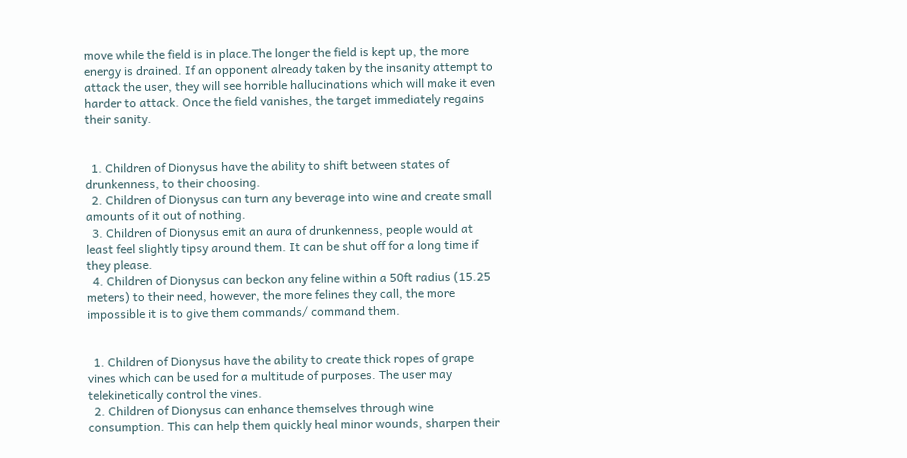move while the field is in place.The longer the field is kept up, the more energy is drained. If an opponent already taken by the insanity attempt to attack the user, they will see horrible hallucinations which will make it even harder to attack. Once the field vanishes, the target immediately regains their sanity.


  1. Children of Dionysus have the ability to shift between states of drunkenness, to their choosing.
  2. Children of Dionysus can turn any beverage into wine and create small amounts of it out of nothing.
  3. Children of Dionysus emit an aura of drunkenness, people would at least feel slightly tipsy around them. It can be shut off for a long time if they please.
  4. Children of Dionysus can beckon any feline within a 50ft radius (15.25 meters) to their need, however, the more felines they call, the more impossible it is to give them commands/ command them.


  1. Children of Dionysus have the ability to create thick ropes of grape vines which can be used for a multitude of purposes. The user may telekinetically control the vines.
  2. Children of Dionysus can enhance themselves through wine consumption. This can help them quickly heal minor wounds, sharpen their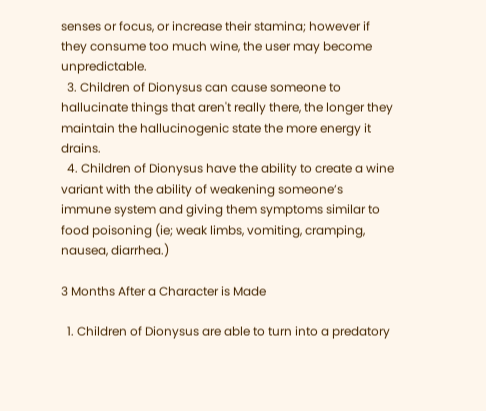senses or focus, or increase their stamina; however if they consume too much wine, the user may become unpredictable.
  3. Children of Dionysus can cause someone to hallucinate things that aren't really there, the longer they maintain the hallucinogenic state the more energy it drains.
  4. Children of Dionysus have the ability to create a wine variant with the ability of weakening someone’s immune system and giving them symptoms similar to food poisoning (ie; weak limbs, vomiting, cramping, nausea, diarrhea.)

3 Months After a Character is Made

  1. Children of Dionysus are able to turn into a predatory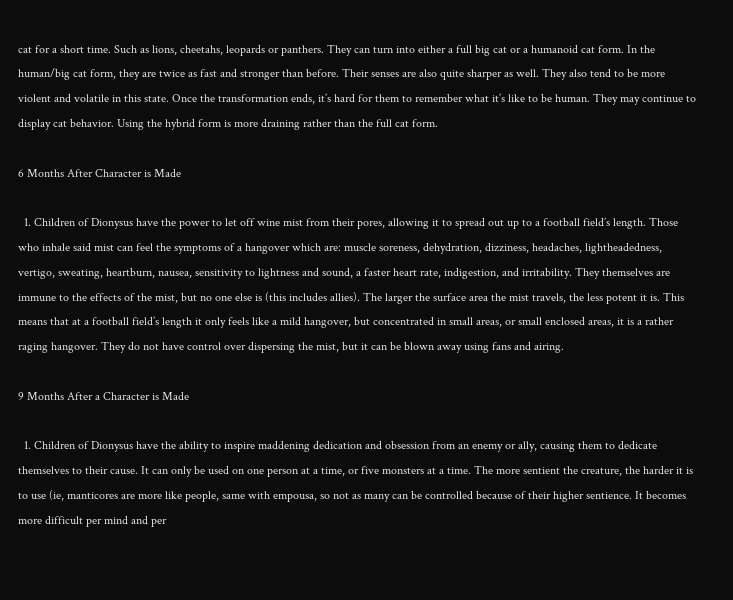cat for a short time. Such as lions, cheetahs, leopards or panthers. They can turn into either a full big cat or a humanoid cat form. In the human/big cat form, they are twice as fast and stronger than before. Their senses are also quite sharper as well. They also tend to be more violent and volatile in this state. Once the transformation ends, it’s hard for them to remember what it’s like to be human. They may continue to display cat behavior. Using the hybrid form is more draining rather than the full cat form.

6 Months After Character is Made

  1. Children of Dionysus have the power to let off wine mist from their pores, allowing it to spread out up to a football field’s length. Those who inhale said mist can feel the symptoms of a hangover which are: muscle soreness, dehydration, dizziness, headaches, lightheadedness, vertigo, sweating, heartburn, nausea, sensitivity to lightness and sound, a faster heart rate, indigestion, and irritability. They themselves are immune to the effects of the mist, but no one else is (this includes allies). The larger the surface area the mist travels, the less potent it is. This means that at a football field’s length it only feels like a mild hangover, but concentrated in small areas, or small enclosed areas, it is a rather raging hangover. They do not have control over dispersing the mist, but it can be blown away using fans and airing.

9 Months After a Character is Made

  1. Children of Dionysus have the ability to inspire maddening dedication and obsession from an enemy or ally, causing them to dedicate themselves to their cause. It can only be used on one person at a time, or five monsters at a time. The more sentient the creature, the harder it is to use (ie, manticores are more like people, same with empousa, so not as many can be controlled because of their higher sentience. It becomes more difficult per mind and per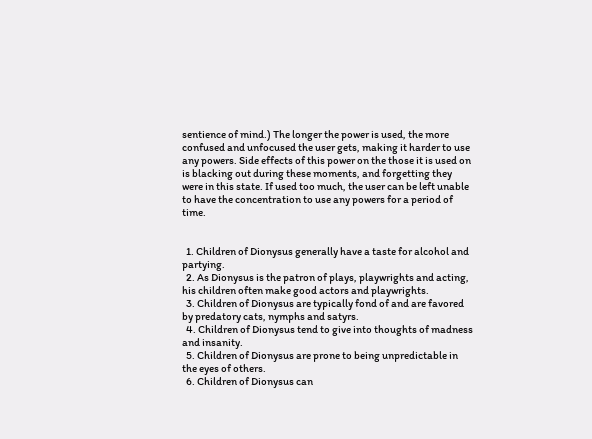sentience of mind.) The longer the power is used, the more confused and unfocused the user gets, making it harder to use any powers. Side effects of this power on the those it is used on is blacking out during these moments, and forgetting they were in this state. If used too much, the user can be left unable to have the concentration to use any powers for a period of time.


  1. Children of Dionysus generally have a taste for alcohol and partying.
  2. As Dionysus is the patron of plays, playwrights and acting, his children often make good actors and playwrights.
  3. Children of Dionysus are typically fond of and are favored by predatory cats, nymphs and satyrs.
  4. Children of Dionysus tend to give into thoughts of madness and insanity.
  5. Children of Dionysus are prone to being unpredictable in the eyes of others.
  6. Children of Dionysus can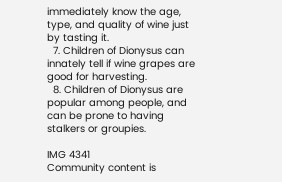immediately know the age, type, and quality of wine just by tasting it.
  7. Children of Dionysus can innately tell if wine grapes are good for harvesting.
  8. Children of Dionysus are popular among people, and can be prone to having stalkers or groupies.

IMG 4341
Community content is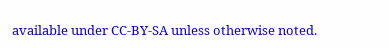available under CC-BY-SA unless otherwise noted.